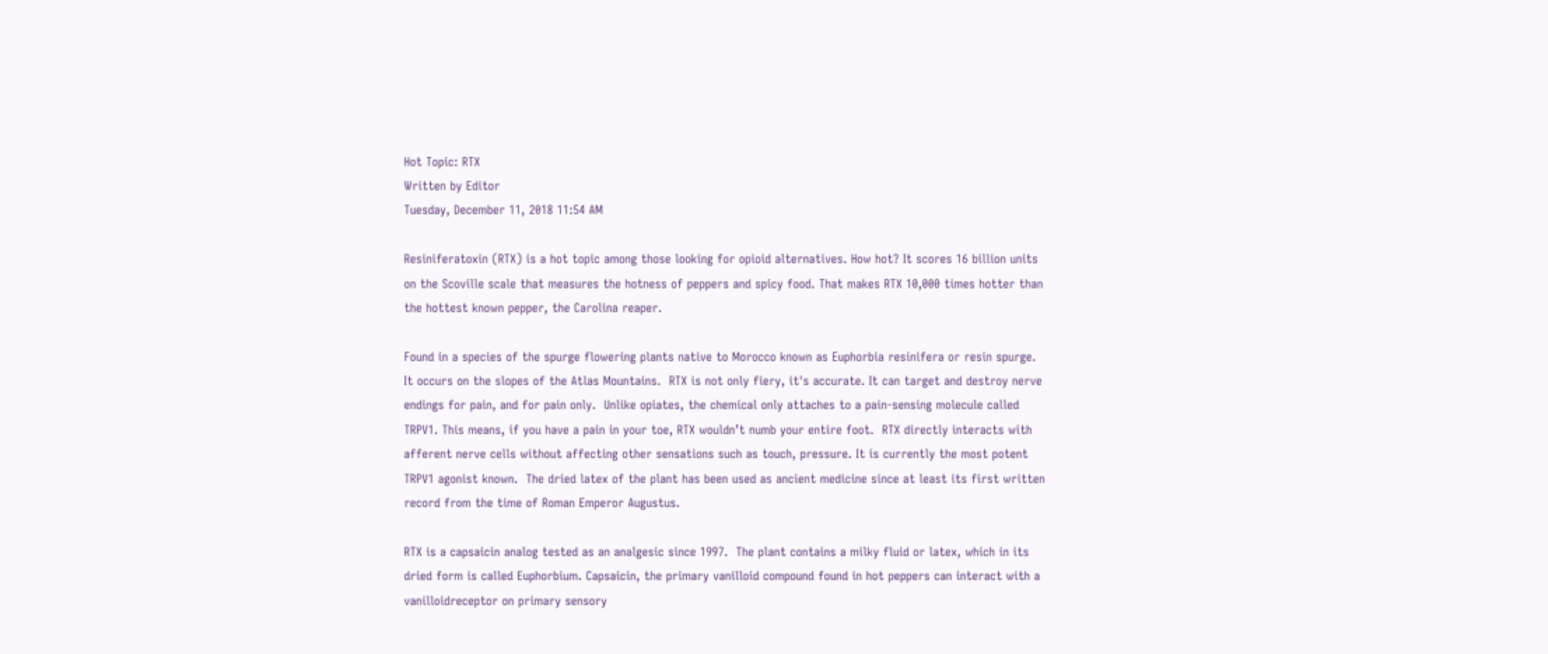Hot Topic: RTX
Written by Editor
Tuesday, December 11, 2018 11:54 AM

Resiniferatoxin (RTX) is a hot topic among those looking for opioid alternatives. How hot? It scores 16 billion units on the Scoville scale that measures the hotness of peppers and spicy food. That makes RTX 10,000 times hotter than the hottest known pepper, the Carolina reaper.

Found in a species of the spurge flowering plants native to Morocco known as Euphorbia resinifera or resin spurge.  It occurs on the slopes of the Atlas Mountains.  RTX is not only fiery, it's accurate. It can target and destroy nerve endings for pain, and for pain only.  Unlike opiates, the chemical only attaches to a pain-sensing molecule called TRPV1. This means, if you have a pain in your toe, RTX wouldn’t numb your entire foot.  RTX directly interacts with afferent nerve cells without affecting other sensations such as touch, pressure. It is currently the most potent TRPV1 agonist known.  The dried latex of the plant has been used as ancient medicine since at least its first written record from the time of Roman Emperor Augustus.

RTX is a capsaicin analog tested as an analgesic since 1997.  The plant contains a milky fluid or latex, which in its dried form is called Euphorbium. Capsaicin, the primary vanilloid compound found in hot peppers can interact with a vanilloidreceptor on primary sensory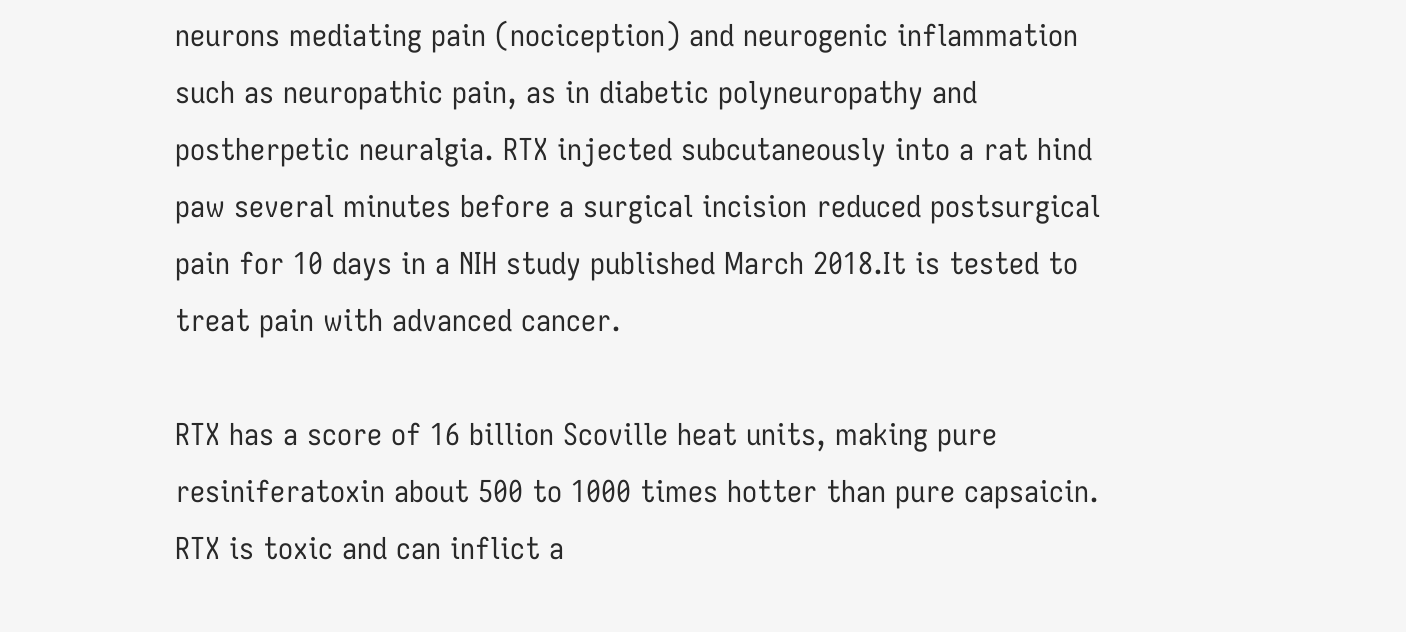neurons mediating pain (nociception) and neurogenic inflammation such as neuropathic pain, as in diabetic polyneuropathy and postherpetic neuralgia. RTX injected subcutaneously into a rat hind paw several minutes before a surgical incision reduced postsurgical pain for 10 days in a NIH study published March 2018.It is tested to treat pain with advanced cancer.

RTX has a score of 16 billion Scoville heat units, making pure resiniferatoxin about 500 to 1000 times hotter than pure capsaicin.  RTX is toxic and can inflict a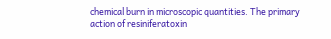chemical burn in microscopic quantities. The primary action of resiniferatoxin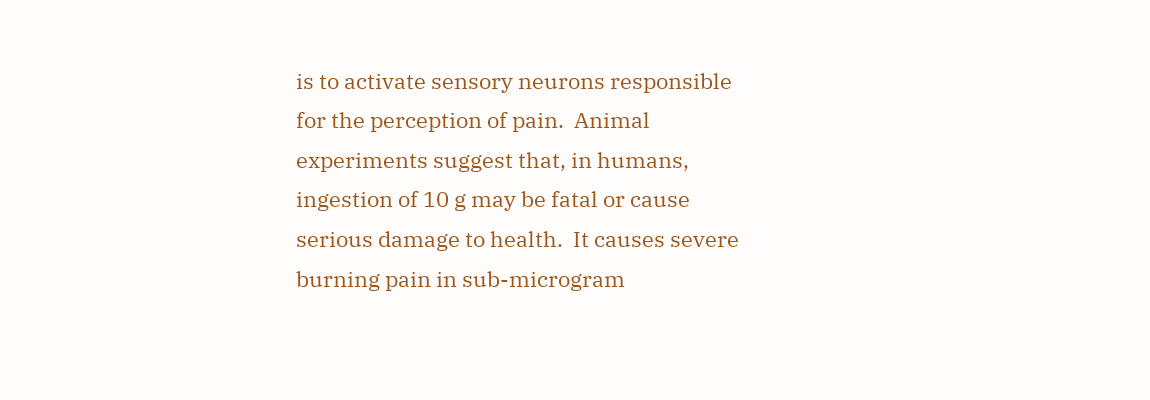is to activate sensory neurons responsible for the perception of pain.  Animal experiments suggest that, in humans, ingestion of 10 g may be fatal or cause serious damage to health.  It causes severe burning pain in sub-microgram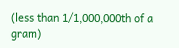(less than 1/1,000,000th of a gram)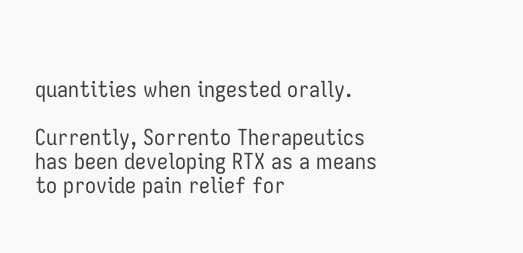quantities when ingested orally.

Currently, Sorrento Therapeutics has been developing RTX as a means to provide pain relief for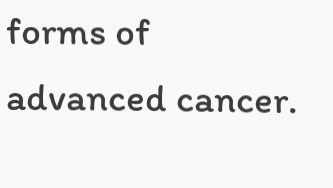forms of advanced cancer.